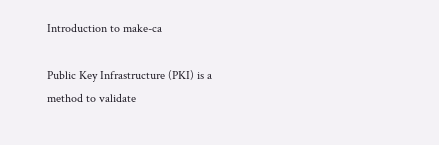Introduction to make-ca

Public Key Infrastructure (PKI) is a method to validate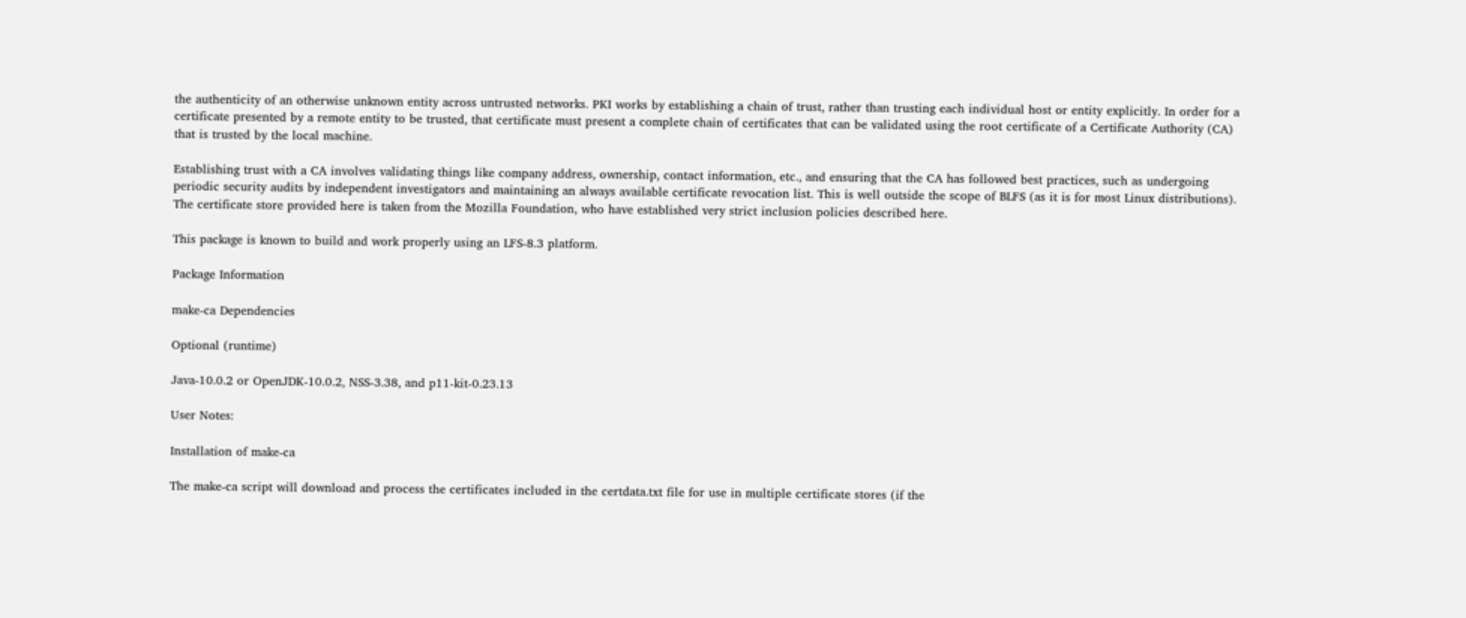the authenticity of an otherwise unknown entity across untrusted networks. PKI works by establishing a chain of trust, rather than trusting each individual host or entity explicitly. In order for a certificate presented by a remote entity to be trusted, that certificate must present a complete chain of certificates that can be validated using the root certificate of a Certificate Authority (CA) that is trusted by the local machine.

Establishing trust with a CA involves validating things like company address, ownership, contact information, etc., and ensuring that the CA has followed best practices, such as undergoing periodic security audits by independent investigators and maintaining an always available certificate revocation list. This is well outside the scope of BLFS (as it is for most Linux distributions). The certificate store provided here is taken from the Mozilla Foundation, who have established very strict inclusion policies described here.

This package is known to build and work properly using an LFS-8.3 platform.

Package Information

make-ca Dependencies

Optional (runtime)

Java-10.0.2 or OpenJDK-10.0.2, NSS-3.38, and p11-kit-0.23.13

User Notes:

Installation of make-ca

The make-ca script will download and process the certificates included in the certdata.txt file for use in multiple certificate stores (if the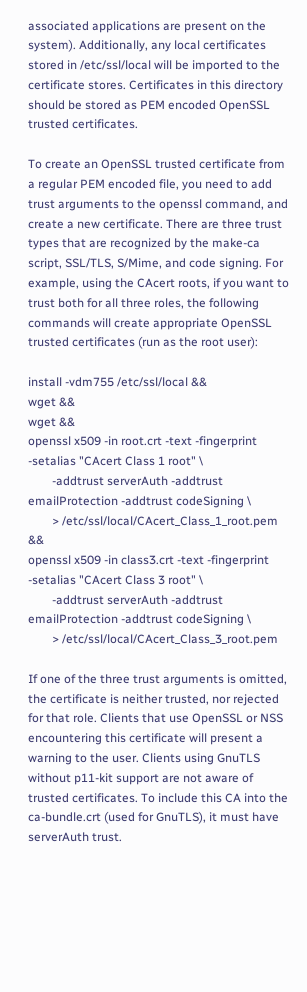associated applications are present on the system). Additionally, any local certificates stored in /etc/ssl/local will be imported to the certificate stores. Certificates in this directory should be stored as PEM encoded OpenSSL trusted certificates.

To create an OpenSSL trusted certificate from a regular PEM encoded file, you need to add trust arguments to the openssl command, and create a new certificate. There are three trust types that are recognized by the make-ca script, SSL/TLS, S/Mime, and code signing. For example, using the CAcert roots, if you want to trust both for all three roles, the following commands will create appropriate OpenSSL trusted certificates (run as the root user):

install -vdm755 /etc/ssl/local &&
wget &&
wget &&
openssl x509 -in root.crt -text -fingerprint -setalias "CAcert Class 1 root" \
        -addtrust serverAuth -addtrust emailProtection -addtrust codeSigning \
        > /etc/ssl/local/CAcert_Class_1_root.pem &&
openssl x509 -in class3.crt -text -fingerprint -setalias "CAcert Class 3 root" \
        -addtrust serverAuth -addtrust emailProtection -addtrust codeSigning \
        > /etc/ssl/local/CAcert_Class_3_root.pem

If one of the three trust arguments is omitted, the certificate is neither trusted, nor rejected for that role. Clients that use OpenSSL or NSS encountering this certificate will present a warning to the user. Clients using GnuTLS without p11-kit support are not aware of trusted certificates. To include this CA into the ca-bundle.crt (used for GnuTLS), it must have serverAuth trust.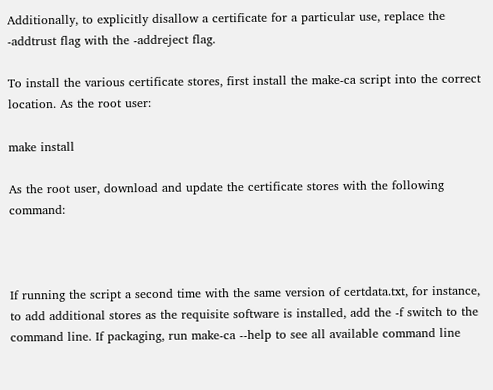Additionally, to explicitly disallow a certificate for a particular use, replace the -addtrust flag with the -addreject flag.

To install the various certificate stores, first install the make-ca script into the correct location. As the root user:

make install

As the root user, download and update the certificate stores with the following command:



If running the script a second time with the same version of certdata.txt, for instance, to add additional stores as the requisite software is installed, add the -f switch to the command line. If packaging, run make-ca --help to see all available command line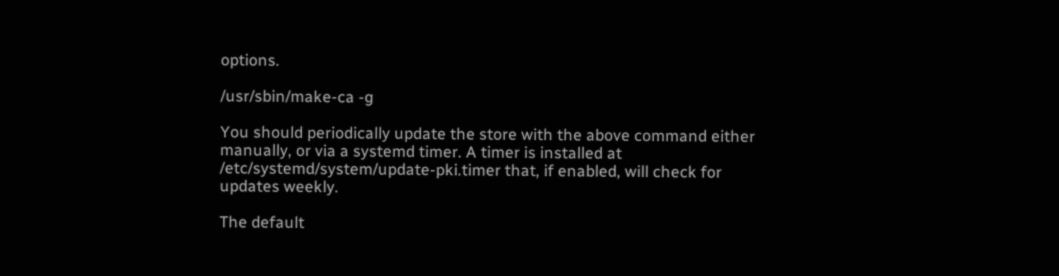options.

/usr/sbin/make-ca -g

You should periodically update the store with the above command either manually, or via a systemd timer. A timer is installed at /etc/systemd/system/update-pki.timer that, if enabled, will check for updates weekly.

The default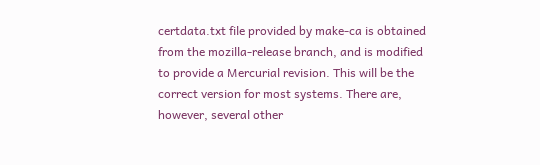certdata.txt file provided by make-ca is obtained from the mozilla-release branch, and is modified to provide a Mercurial revision. This will be the correct version for most systems. There are, however, several other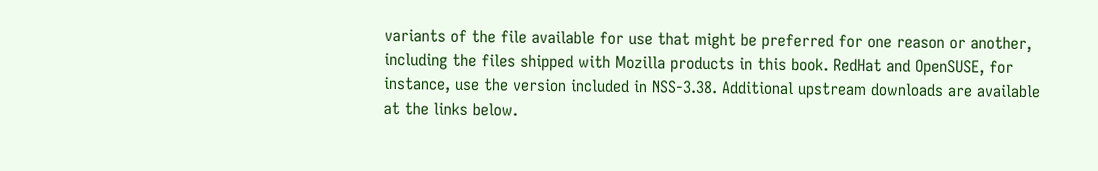variants of the file available for use that might be preferred for one reason or another, including the files shipped with Mozilla products in this book. RedHat and OpenSUSE, for instance, use the version included in NSS-3.38. Additional upstream downloads are available at the links below.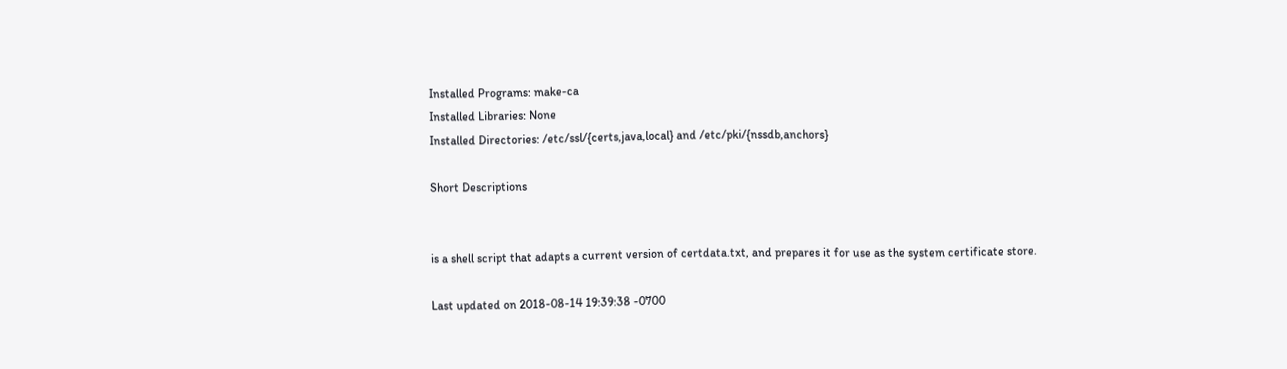Installed Programs: make-ca
Installed Libraries: None
Installed Directories: /etc/ssl/{certs,java,local} and /etc/pki/{nssdb,anchors}

Short Descriptions


is a shell script that adapts a current version of certdata.txt, and prepares it for use as the system certificate store.

Last updated on 2018-08-14 19:39:38 -0700